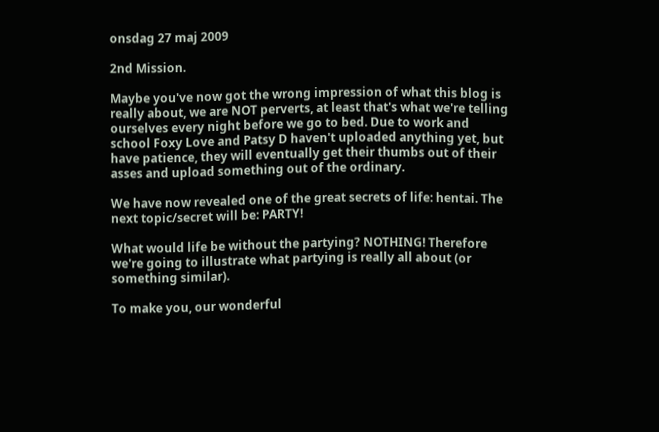onsdag 27 maj 2009

2nd Mission.

Maybe you've now got the wrong impression of what this blog is really about, we are NOT perverts, at least that's what we're telling ourselves every night before we go to bed. Due to work and school Foxy Love and Patsy D haven't uploaded anything yet, but have patience, they will eventually get their thumbs out of their asses and upload something out of the ordinary.

We have now revealed one of the great secrets of life: hentai. The next topic/secret will be: PARTY!

What would life be without the partying? NOTHING! Therefore we're going to illustrate what partying is really all about (or something similar).

To make you, our wonderful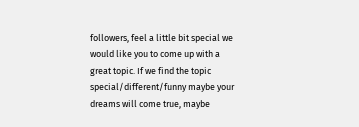followers, feel a little bit special we would like you to come up with a great topic. If we find the topic special/different/funny maybe your dreams will come true, maybe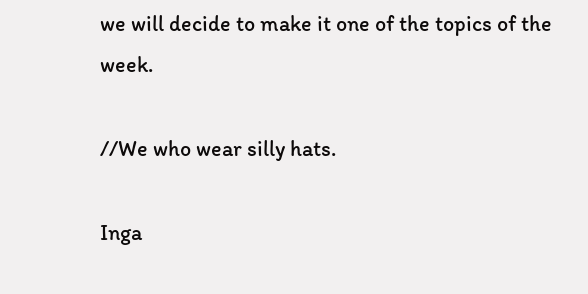we will decide to make it one of the topics of the week.

//We who wear silly hats.

Inga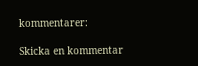kommentarer:

Skicka en kommentar